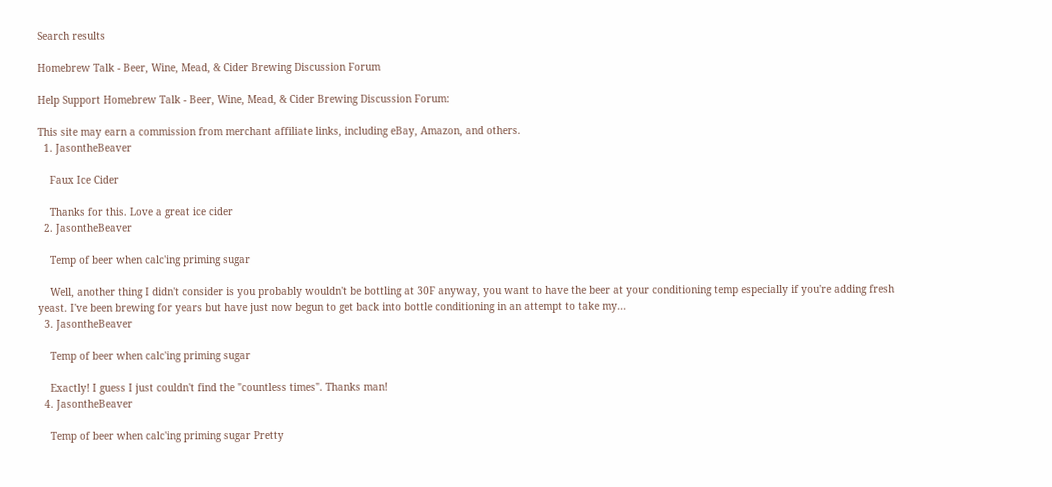Search results

Homebrew Talk - Beer, Wine, Mead, & Cider Brewing Discussion Forum

Help Support Homebrew Talk - Beer, Wine, Mead, & Cider Brewing Discussion Forum:

This site may earn a commission from merchant affiliate links, including eBay, Amazon, and others.
  1. JasontheBeaver

    Faux Ice Cider

    Thanks for this. Love a great ice cider
  2. JasontheBeaver

    Temp of beer when calc'ing priming sugar

    Well, another thing I didn't consider is you probably wouldn't be bottling at 30F anyway, you want to have the beer at your conditioning temp especially if you're adding fresh yeast. I've been brewing for years but have just now begun to get back into bottle conditioning in an attempt to take my...
  3. JasontheBeaver

    Temp of beer when calc'ing priming sugar

    Exactly! I guess I just couldn't find the "countless times". Thanks man!
  4. JasontheBeaver

    Temp of beer when calc'ing priming sugar Pretty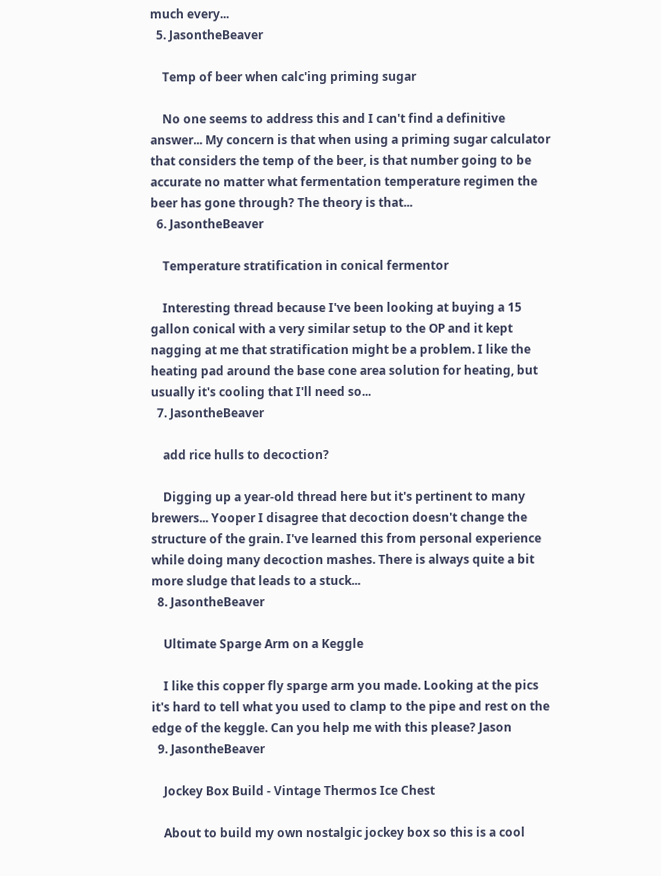much every...
  5. JasontheBeaver

    Temp of beer when calc'ing priming sugar

    No one seems to address this and I can't find a definitive answer... My concern is that when using a priming sugar calculator that considers the temp of the beer, is that number going to be accurate no matter what fermentation temperature regimen the beer has gone through? The theory is that...
  6. JasontheBeaver

    Temperature stratification in conical fermentor

    Interesting thread because I've been looking at buying a 15 gallon conical with a very similar setup to the OP and it kept nagging at me that stratification might be a problem. I like the heating pad around the base cone area solution for heating, but usually it's cooling that I'll need so...
  7. JasontheBeaver

    add rice hulls to decoction?

    Digging up a year-old thread here but it's pertinent to many brewers... Yooper I disagree that decoction doesn't change the structure of the grain. I've learned this from personal experience while doing many decoction mashes. There is always quite a bit more sludge that leads to a stuck...
  8. JasontheBeaver

    Ultimate Sparge Arm on a Keggle

    I like this copper fly sparge arm you made. Looking at the pics it's hard to tell what you used to clamp to the pipe and rest on the edge of the keggle. Can you help me with this please? Jason
  9. JasontheBeaver

    Jockey Box Build - Vintage Thermos Ice Chest

    About to build my own nostalgic jockey box so this is a cool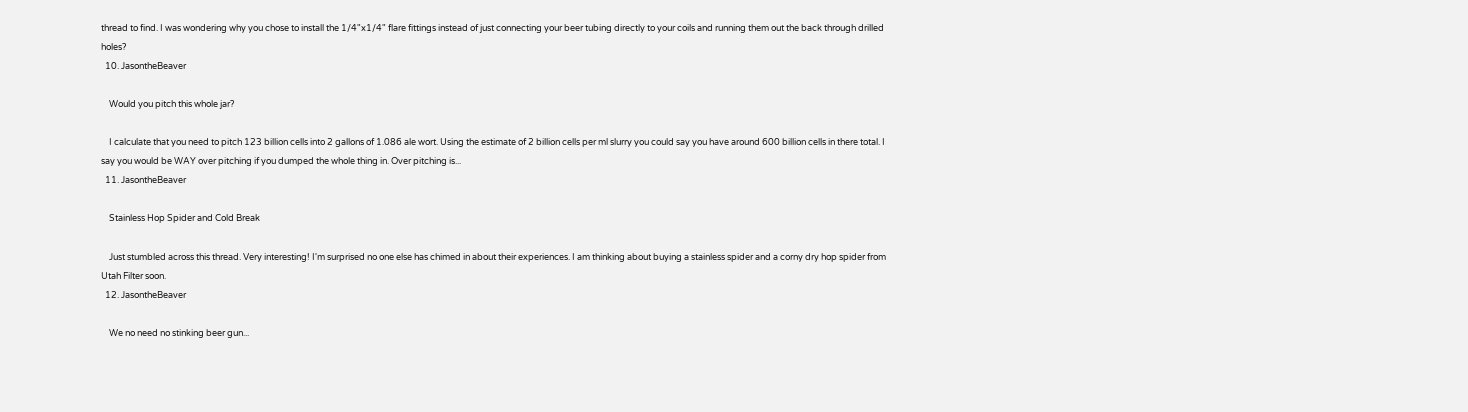thread to find. I was wondering why you chose to install the 1/4"x1/4" flare fittings instead of just connecting your beer tubing directly to your coils and running them out the back through drilled holes?
  10. JasontheBeaver

    Would you pitch this whole jar?

    I calculate that you need to pitch 123 billion cells into 2 gallons of 1.086 ale wort. Using the estimate of 2 billion cells per ml slurry you could say you have around 600 billion cells in there total. I say you would be WAY over pitching if you dumped the whole thing in. Over pitching is...
  11. JasontheBeaver

    Stainless Hop Spider and Cold Break

    Just stumbled across this thread. Very interesting! I'm surprised no one else has chimed in about their experiences. I am thinking about buying a stainless spider and a corny dry hop spider from Utah Filter soon.
  12. JasontheBeaver

    We no need no stinking beer gun...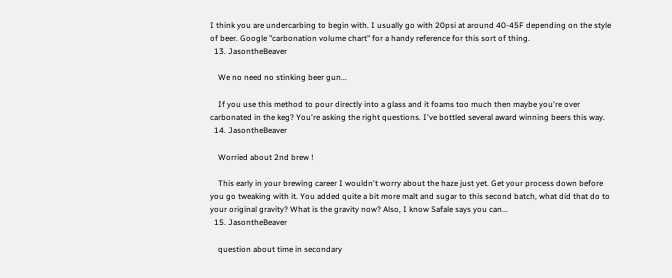I think you are undercarbing to begin with. I usually go with 20psi at around 40-45F depending on the style of beer. Google "carbonation volume chart" for a handy reference for this sort of thing.
  13. JasontheBeaver

    We no need no stinking beer gun...

    If you use this method to pour directly into a glass and it foams too much then maybe you're over carbonated in the keg? You're asking the right questions. I've bottled several award winning beers this way.
  14. JasontheBeaver

    Worried about 2nd brew !

    This early in your brewing career I wouldn't worry about the haze just yet. Get your process down before you go tweaking with it. You added quite a bit more malt and sugar to this second batch, what did that do to your original gravity? What is the gravity now? Also, I know Safale says you can...
  15. JasontheBeaver

    question about time in secondary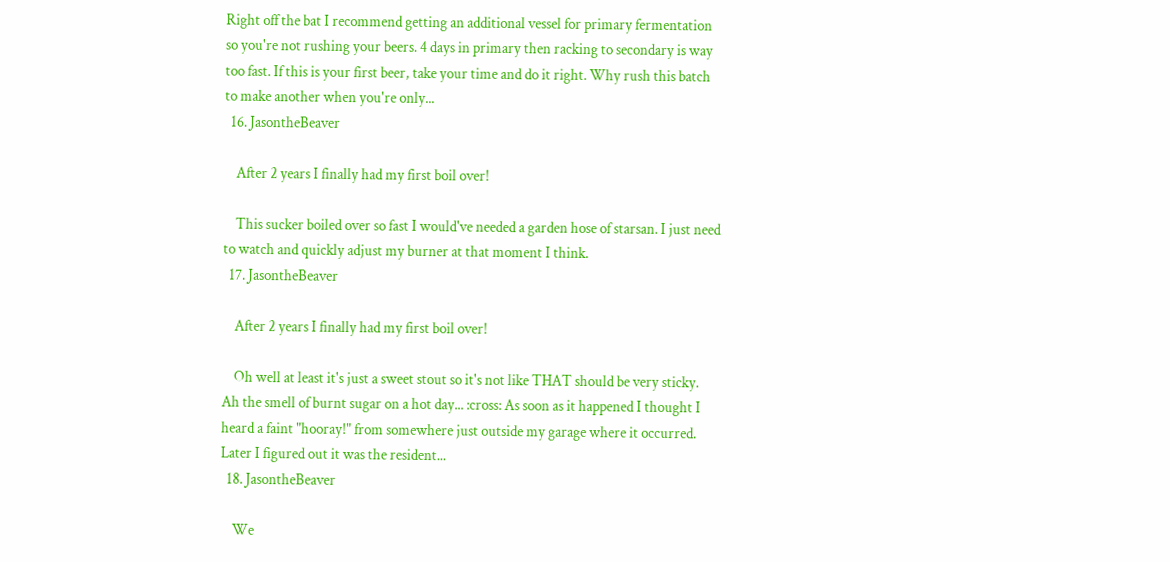Right off the bat I recommend getting an additional vessel for primary fermentation so you're not rushing your beers. 4 days in primary then racking to secondary is way too fast. If this is your first beer, take your time and do it right. Why rush this batch to make another when you're only...
  16. JasontheBeaver

    After 2 years I finally had my first boil over!

    This sucker boiled over so fast I would've needed a garden hose of starsan. I just need to watch and quickly adjust my burner at that moment I think.
  17. JasontheBeaver

    After 2 years I finally had my first boil over!

    Oh well at least it's just a sweet stout so it's not like THAT should be very sticky. Ah the smell of burnt sugar on a hot day... :cross: As soon as it happened I thought I heard a faint "hooray!" from somewhere just outside my garage where it occurred. Later I figured out it was the resident...
  18. JasontheBeaver

    We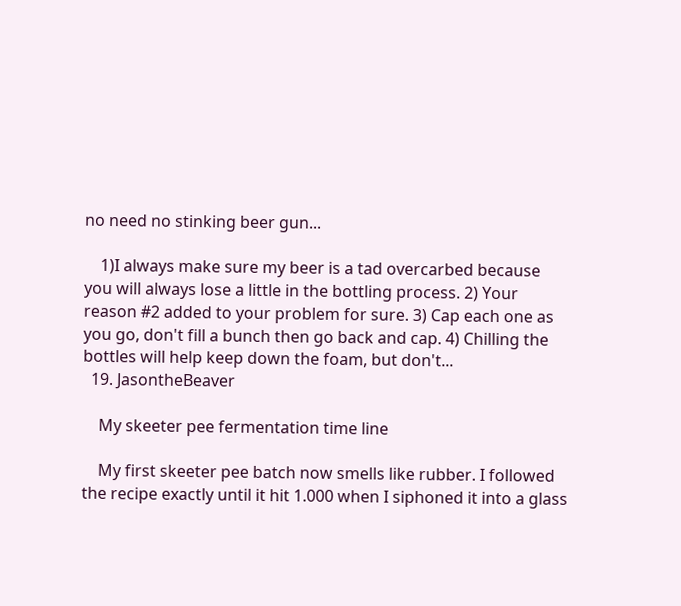no need no stinking beer gun...

    1)I always make sure my beer is a tad overcarbed because you will always lose a little in the bottling process. 2) Your reason #2 added to your problem for sure. 3) Cap each one as you go, don't fill a bunch then go back and cap. 4) Chilling the bottles will help keep down the foam, but don't...
  19. JasontheBeaver

    My skeeter pee fermentation time line

    My first skeeter pee batch now smells like rubber. I followed the recipe exactly until it hit 1.000 when I siphoned it into a glass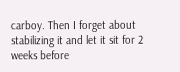carboy. Then I forget about stabilizing it and let it sit for 2 weeks before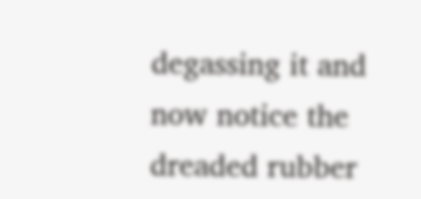degassing it and now notice the dreaded rubber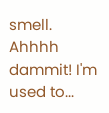smell. Ahhhh dammit! I'm used to...